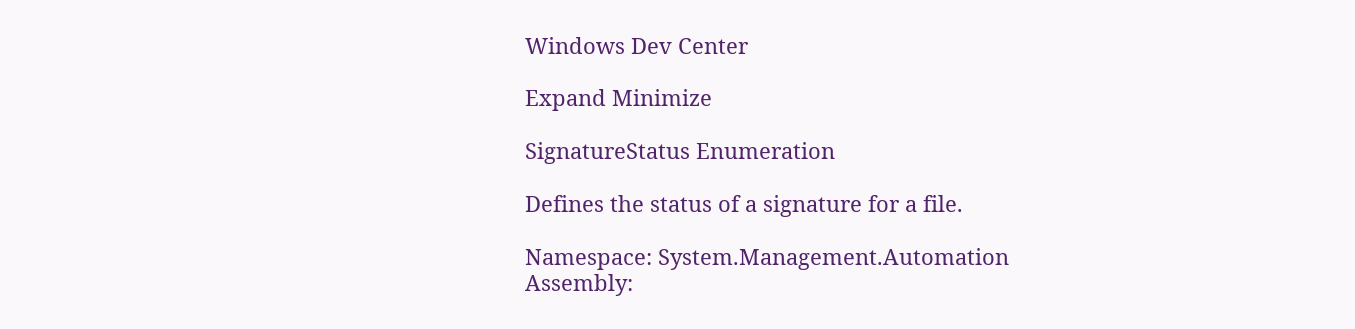Windows Dev Center

Expand Minimize

SignatureStatus Enumeration

Defines the status of a signature for a file.

Namespace: System.Management.Automation
Assembly: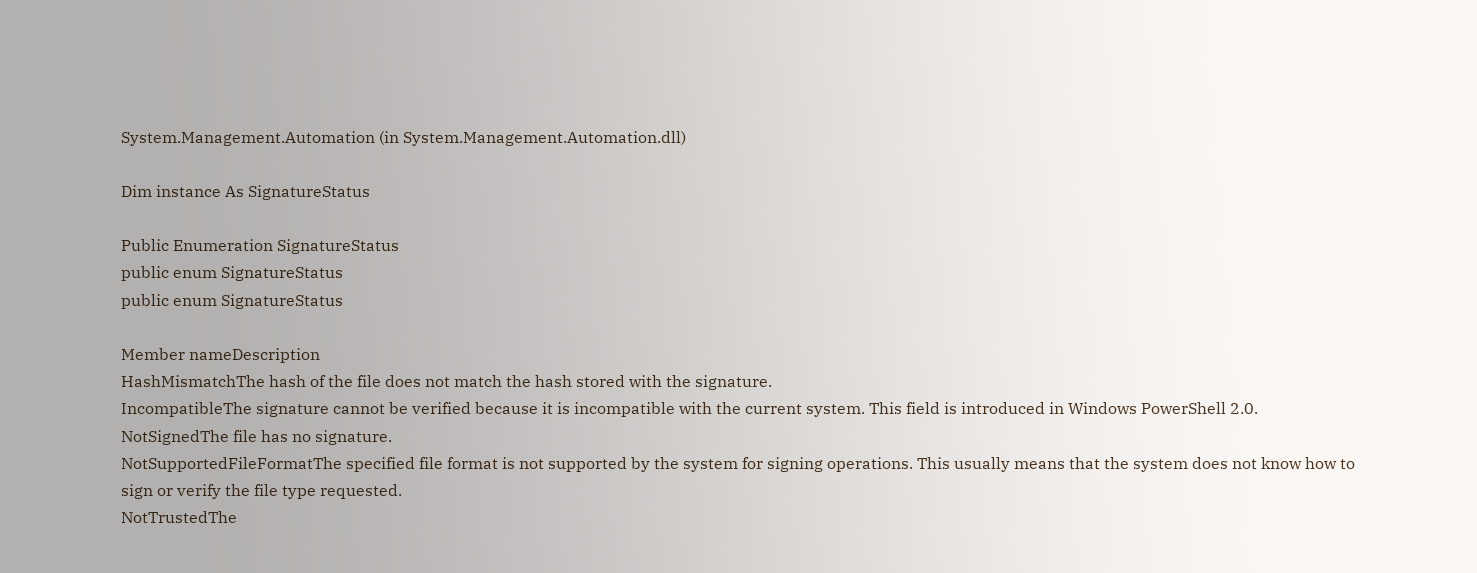System.Management.Automation (in System.Management.Automation.dll)

Dim instance As SignatureStatus

Public Enumeration SignatureStatus
public enum SignatureStatus
public enum SignatureStatus

Member nameDescription
HashMismatchThe hash of the file does not match the hash stored with the signature.
IncompatibleThe signature cannot be verified because it is incompatible with the current system. This field is introduced in Windows PowerShell 2.0.
NotSignedThe file has no signature.
NotSupportedFileFormatThe specified file format is not supported by the system for signing operations. This usually means that the system does not know how to sign or verify the file type requested.
NotTrustedThe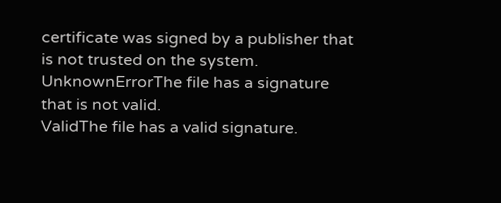certificate was signed by a publisher that is not trusted on the system.
UnknownErrorThe file has a signature that is not valid.
ValidThe file has a valid signature.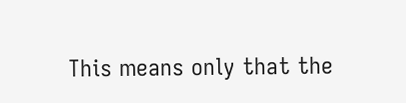This means only that the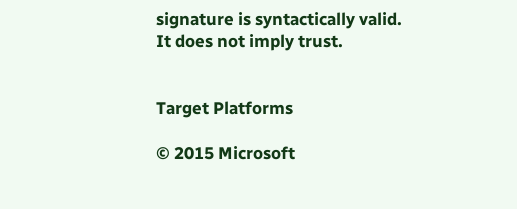signature is syntactically valid. It does not imply trust.


Target Platforms

© 2015 Microsoft